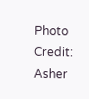Photo Credit: Asher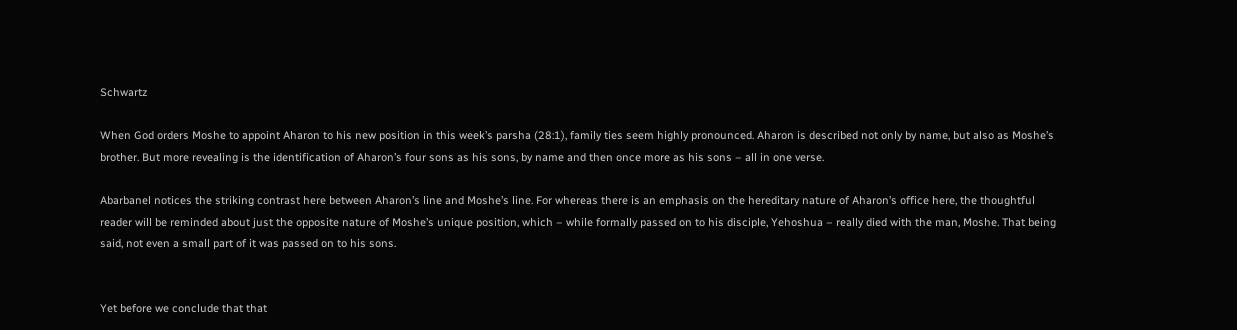Schwartz

When God orders Moshe to appoint Aharon to his new position in this week’s parsha (28:1), family ties seem highly pronounced. Aharon is described not only by name, but also as Moshe’s brother. But more revealing is the identification of Aharon’s four sons as his sons, by name and then once more as his sons – all in one verse.

Abarbanel notices the striking contrast here between Aharon’s line and Moshe’s line. For whereas there is an emphasis on the hereditary nature of Aharon’s office here, the thoughtful reader will be reminded about just the opposite nature of Moshe’s unique position, which – while formally passed on to his disciple, Yehoshua – really died with the man, Moshe. That being said, not even a small part of it was passed on to his sons.


Yet before we conclude that that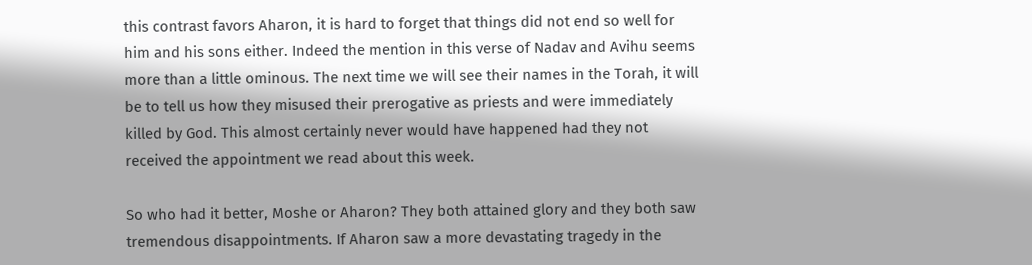this contrast favors Aharon, it is hard to forget that things did not end so well for him and his sons either. Indeed the mention in this verse of Nadav and Avihu seems more than a little ominous. The next time we will see their names in the Torah, it will be to tell us how they misused their prerogative as priests and were immediately killed by God. This almost certainly never would have happened had they not received the appointment we read about this week.

So who had it better, Moshe or Aharon? They both attained glory and they both saw tremendous disappointments. If Aharon saw a more devastating tragedy in the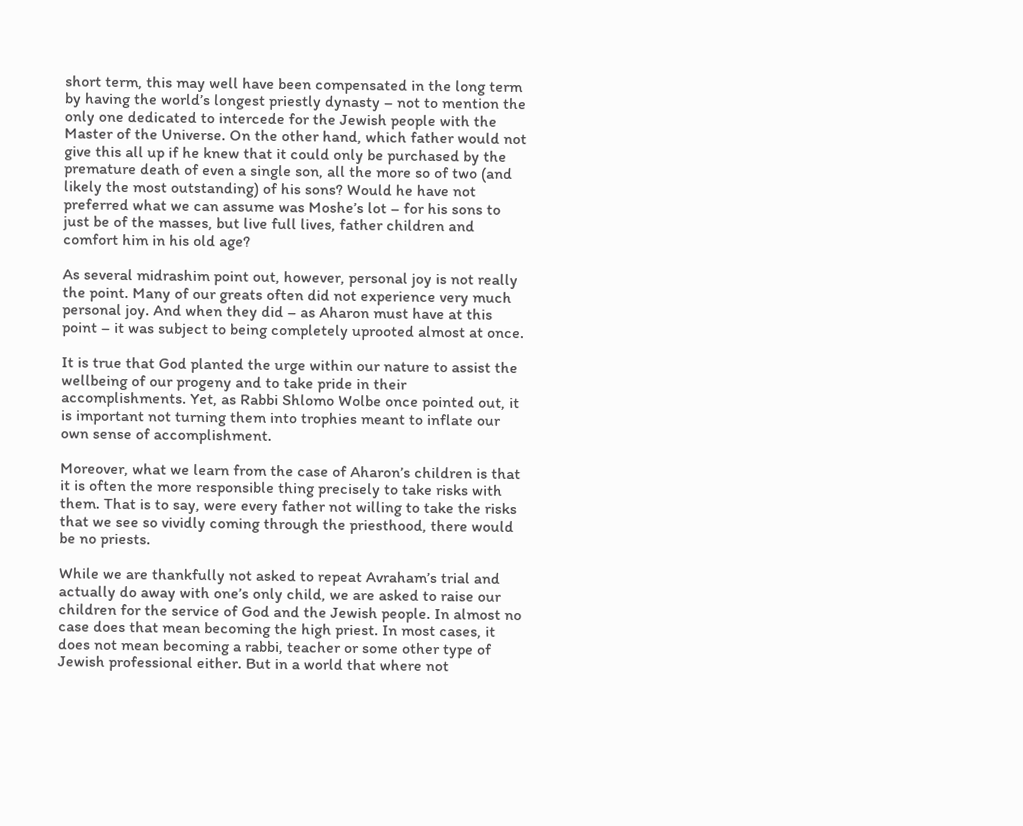short term, this may well have been compensated in the long term by having the world’s longest priestly dynasty – not to mention the only one dedicated to intercede for the Jewish people with the Master of the Universe. On the other hand, which father would not give this all up if he knew that it could only be purchased by the premature death of even a single son, all the more so of two (and likely the most outstanding) of his sons? Would he have not preferred what we can assume was Moshe’s lot – for his sons to just be of the masses, but live full lives, father children and comfort him in his old age?

As several midrashim point out, however, personal joy is not really the point. Many of our greats often did not experience very much personal joy. And when they did – as Aharon must have at this point – it was subject to being completely uprooted almost at once.

It is true that God planted the urge within our nature to assist the wellbeing of our progeny and to take pride in their accomplishments. Yet, as Rabbi Shlomo Wolbe once pointed out, it is important not turning them into trophies meant to inflate our own sense of accomplishment.

Moreover, what we learn from the case of Aharon’s children is that it is often the more responsible thing precisely to take risks with them. That is to say, were every father not willing to take the risks that we see so vividly coming through the priesthood, there would be no priests.

While we are thankfully not asked to repeat Avraham’s trial and actually do away with one’s only child, we are asked to raise our children for the service of God and the Jewish people. In almost no case does that mean becoming the high priest. In most cases, it does not mean becoming a rabbi, teacher or some other type of Jewish professional either. But in a world that where not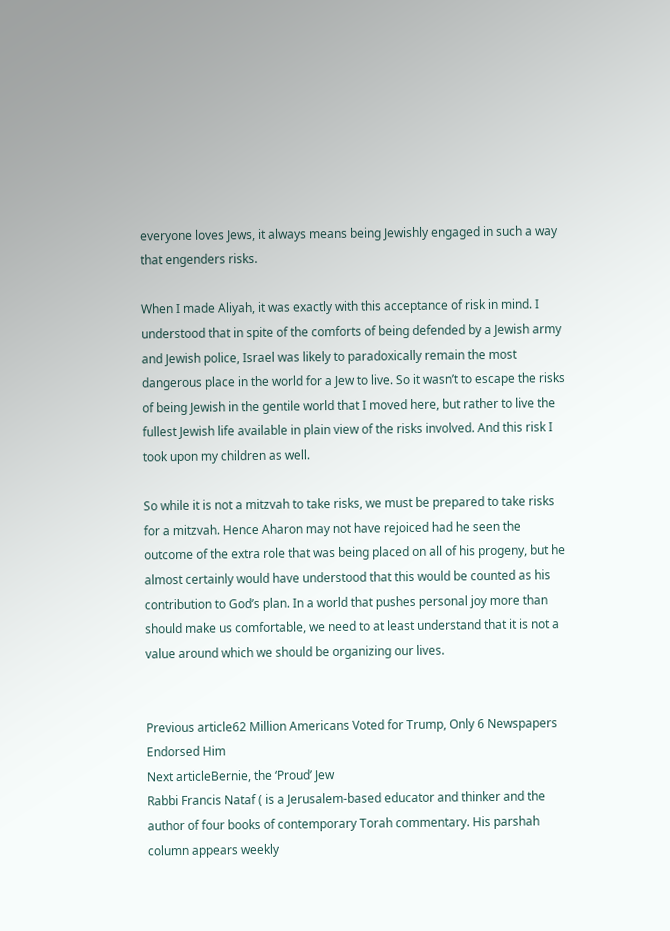everyone loves Jews, it always means being Jewishly engaged in such a way that engenders risks.

When I made Aliyah, it was exactly with this acceptance of risk in mind. I understood that in spite of the comforts of being defended by a Jewish army and Jewish police, Israel was likely to paradoxically remain the most dangerous place in the world for a Jew to live. So it wasn’t to escape the risks of being Jewish in the gentile world that I moved here, but rather to live the fullest Jewish life available in plain view of the risks involved. And this risk I took upon my children as well.

So while it is not a mitzvah to take risks, we must be prepared to take risks for a mitzvah. Hence Aharon may not have rejoiced had he seen the outcome of the extra role that was being placed on all of his progeny, but he almost certainly would have understood that this would be counted as his contribution to God’s plan. In a world that pushes personal joy more than should make us comfortable, we need to at least understand that it is not a value around which we should be organizing our lives.


Previous article62 Million Americans Voted for Trump, Only 6 Newspapers Endorsed Him
Next articleBernie, the ‘Proud’ Jew
Rabbi Francis Nataf ( is a Jerusalem-based educator and thinker and the author of four books of contemporary Torah commentary. His parshah column appears weekly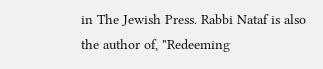in The Jewish Press. Rabbi Nataf is also the author of, "Redeeming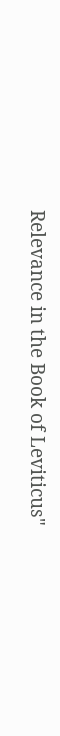Relevance in the Book of Leviticus"